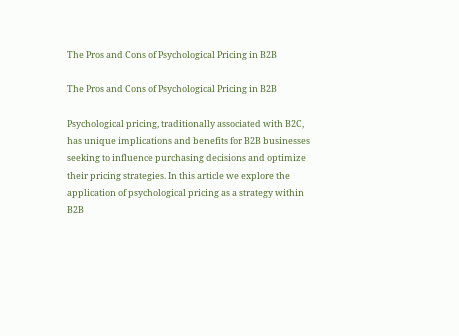The Pros and Cons of Psychological Pricing in B2B

The Pros and Cons of Psychological Pricing in B2B

Psychological pricing, traditionally associated with B2C, has unique implications and benefits for B2B businesses seeking to influence purchasing decisions and optimize their pricing strategies. In this article we explore the application of psychological pricing as a strategy within B2B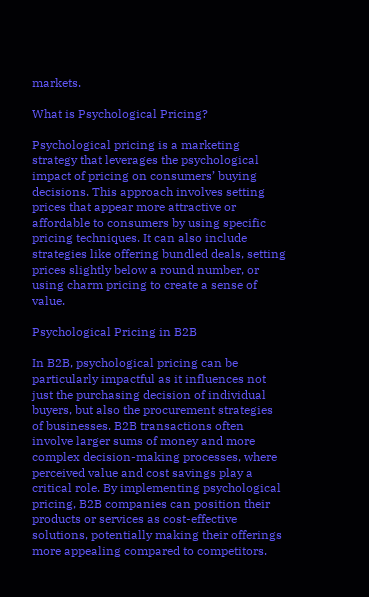markets.

What is Psychological Pricing?

Psychological pricing is a marketing strategy that leverages the psychological impact of pricing on consumers’ buying decisions. This approach involves setting prices that appear more attractive or affordable to consumers by using specific pricing techniques. It can also include strategies like offering bundled deals, setting prices slightly below a round number, or using charm pricing to create a sense of value.

Psychological Pricing in B2B

In B2B, psychological pricing can be particularly impactful as it influences not just the purchasing decision of individual buyers, but also the procurement strategies of businesses. B2B transactions often involve larger sums of money and more complex decision-making processes, where perceived value and cost savings play a critical role. By implementing psychological pricing, B2B companies can position their products or services as cost-effective solutions, potentially making their offerings more appealing compared to competitors.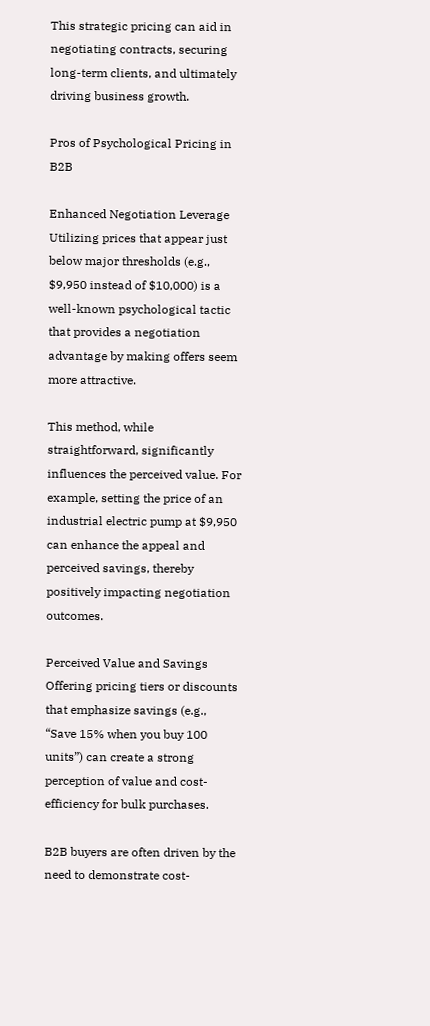This strategic pricing can aid in negotiating contracts, securing long-term clients, and ultimately driving business growth.

Pros of Psychological Pricing in B2B

Enhanced Negotiation Leverage
Utilizing prices that appear just below major thresholds (e.g., $9,950 instead of $10,000) is a well-known psychological tactic that provides a negotiation advantage by making offers seem more attractive.

This method, while straightforward, significantly influences the perceived value. For example, setting the price of an industrial electric pump at $9,950 can enhance the appeal and perceived savings, thereby positively impacting negotiation outcomes.

Perceived Value and Savings
Offering pricing tiers or discounts that emphasize savings (e.g., “Save 15% when you buy 100 units”) can create a strong perception of value and cost-efficiency for bulk purchases.

B2B buyers are often driven by the need to demonstrate cost-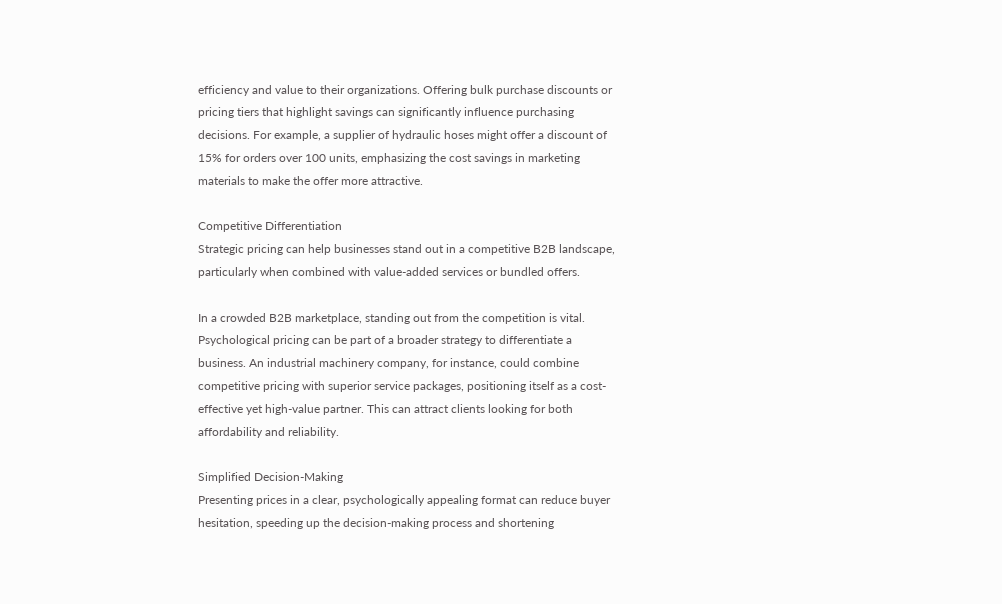efficiency and value to their organizations. Offering bulk purchase discounts or pricing tiers that highlight savings can significantly influence purchasing decisions. For example, a supplier of hydraulic hoses might offer a discount of 15% for orders over 100 units, emphasizing the cost savings in marketing materials to make the offer more attractive.

Competitive Differentiation
Strategic pricing can help businesses stand out in a competitive B2B landscape, particularly when combined with value-added services or bundled offers.

In a crowded B2B marketplace, standing out from the competition is vital. Psychological pricing can be part of a broader strategy to differentiate a business. An industrial machinery company, for instance, could combine competitive pricing with superior service packages, positioning itself as a cost-effective yet high-value partner. This can attract clients looking for both affordability and reliability.

Simplified Decision-Making
Presenting prices in a clear, psychologically appealing format can reduce buyer hesitation, speeding up the decision-making process and shortening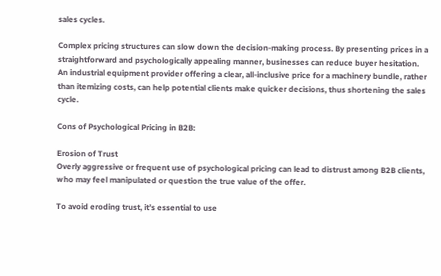sales cycles.

Complex pricing structures can slow down the decision-making process. By presenting prices in a straightforward and psychologically appealing manner, businesses can reduce buyer hesitation. An industrial equipment provider offering a clear, all-inclusive price for a machinery bundle, rather than itemizing costs, can help potential clients make quicker decisions, thus shortening the sales cycle.

Cons of Psychological Pricing in B2B:

Erosion of Trust
Overly aggressive or frequent use of psychological pricing can lead to distrust among B2B clients, who may feel manipulated or question the true value of the offer.

To avoid eroding trust, it’s essential to use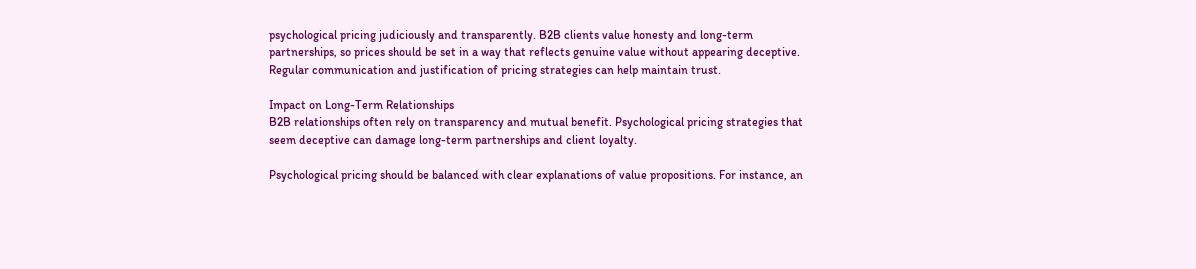psychological pricing judiciously and transparently. B2B clients value honesty and long-term partnerships, so prices should be set in a way that reflects genuine value without appearing deceptive. Regular communication and justification of pricing strategies can help maintain trust.

Impact on Long-Term Relationships
B2B relationships often rely on transparency and mutual benefit. Psychological pricing strategies that seem deceptive can damage long-term partnerships and client loyalty.

Psychological pricing should be balanced with clear explanations of value propositions. For instance, an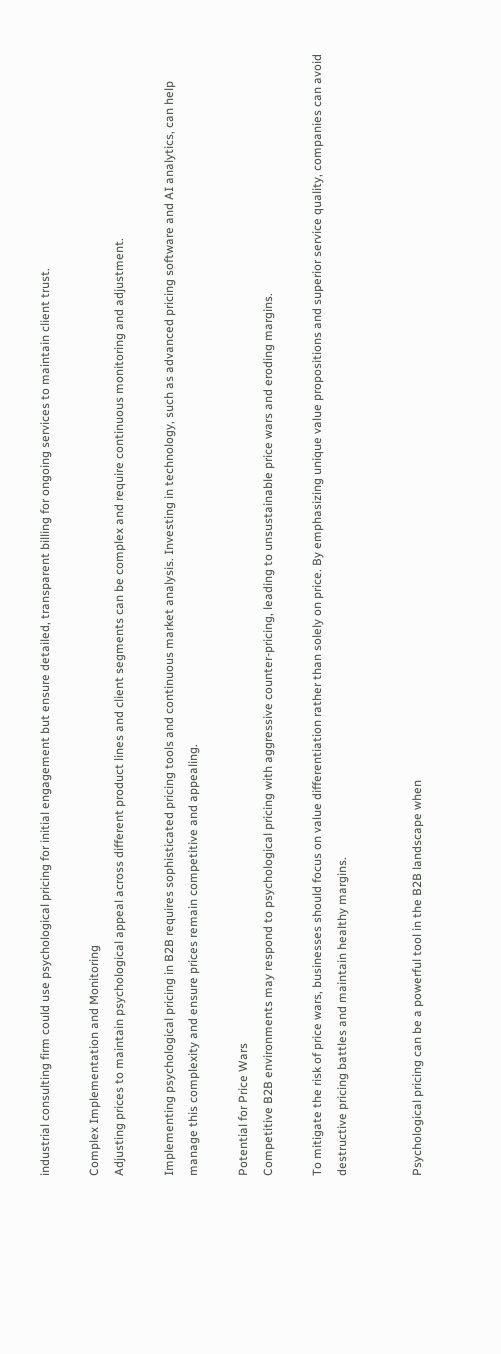industrial consulting firm could use psychological pricing for initial engagement but ensure detailed, transparent billing for ongoing services to maintain client trust.

Complex Implementation and Monitoring
Adjusting prices to maintain psychological appeal across different product lines and client segments can be complex and require continuous monitoring and adjustment.

Implementing psychological pricing in B2B requires sophisticated pricing tools and continuous market analysis. Investing in technology, such as advanced pricing software and AI analytics, can help manage this complexity and ensure prices remain competitive and appealing.

Potential for Price Wars
Competitive B2B environments may respond to psychological pricing with aggressive counter-pricing, leading to unsustainable price wars and eroding margins.

To mitigate the risk of price wars, businesses should focus on value differentiation rather than solely on price. By emphasizing unique value propositions and superior service quality, companies can avoid destructive pricing battles and maintain healthy margins.


Psychological pricing can be a powerful tool in the B2B landscape when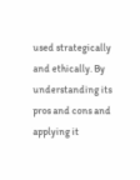used strategically and ethically. By understanding its pros and cons and applying it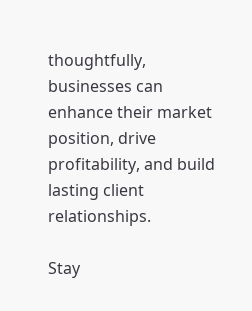thoughtfully, businesses can enhance their market position, drive profitability, and build lasting client relationships.

Stay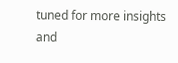tuned for more insights and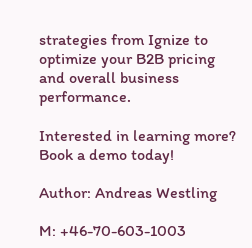strategies from Ignize to optimize your B2B pricing and overall business performance.

Interested in learning more? Book a demo today!

Author: Andreas Westling

M: +46-70-603-1003